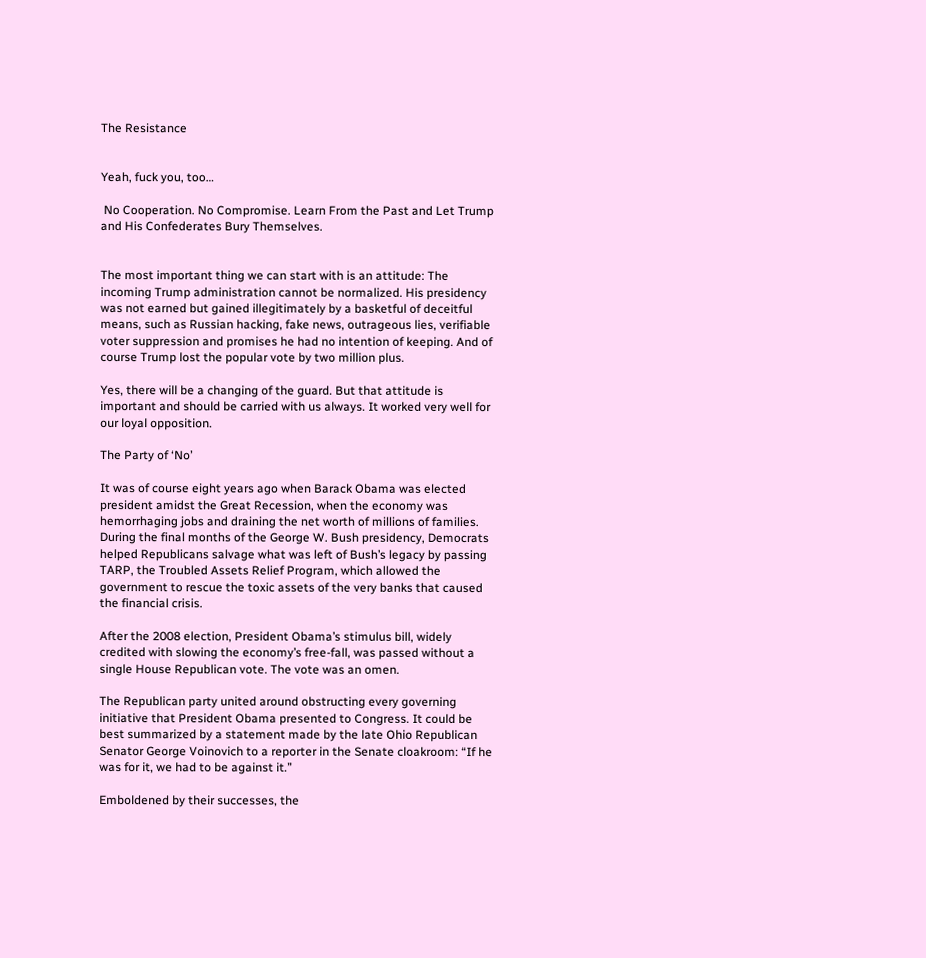The Resistance


Yeah, fuck you, too…

 No Cooperation. No Compromise. Learn From the Past and Let Trump and His Confederates Bury Themselves.


The most important thing we can start with is an attitude: The incoming Trump administration cannot be normalized. His presidency was not earned but gained illegitimately by a basketful of deceitful means, such as Russian hacking, fake news, outrageous lies, verifiable voter suppression and promises he had no intention of keeping. And of course Trump lost the popular vote by two million plus.

Yes, there will be a changing of the guard. But that attitude is important and should be carried with us always. It worked very well for our loyal opposition.

The Party of ‘No’

It was of course eight years ago when Barack Obama was elected president amidst the Great Recession, when the economy was hemorrhaging jobs and draining the net worth of millions of families. During the final months of the George W. Bush presidency, Democrats helped Republicans salvage what was left of Bush’s legacy by passing TARP, the Troubled Assets Relief Program, which allowed the government to rescue the toxic assets of the very banks that caused the financial crisis.

After the 2008 election, President Obama’s stimulus bill, widely credited with slowing the economy’s free-fall, was passed without a single House Republican vote. The vote was an omen.

The Republican party united around obstructing every governing initiative that President Obama presented to Congress. It could be best summarized by a statement made by the late Ohio Republican Senator George Voinovich to a reporter in the Senate cloakroom: “If he was for it, we had to be against it.”

Emboldened by their successes, the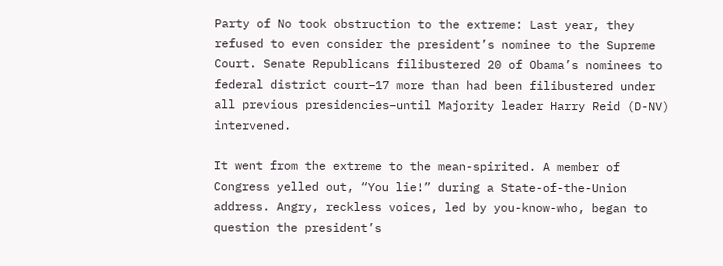Party of No took obstruction to the extreme: Last year, they refused to even consider the president’s nominee to the Supreme Court. Senate Republicans filibustered 20 of Obama’s nominees to federal district court–17 more than had been filibustered under all previous presidencies–until Majority leader Harry Reid (D-NV) intervened.

It went from the extreme to the mean-spirited. A member of Congress yelled out, “You lie!” during a State-of-the-Union address. Angry, reckless voices, led by you-know-who, began to question the president’s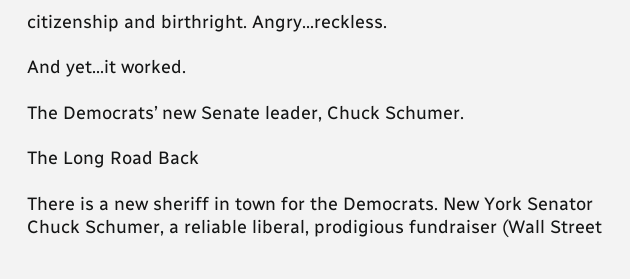citizenship and birthright. Angry…reckless.

And yet…it worked.

The Democrats’ new Senate leader, Chuck Schumer.

The Long Road Back

There is a new sheriff in town for the Democrats. New York Senator Chuck Schumer, a reliable liberal, prodigious fundraiser (Wall Street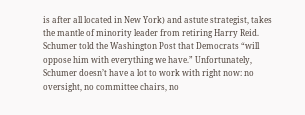is after all located in New York) and astute strategist, takes the mantle of minority leader from retiring Harry Reid. Schumer told the Washington Post that Democrats “will oppose him with everything we have.” Unfortunately, Schumer doesn’t have a lot to work with right now: no oversight, no committee chairs, no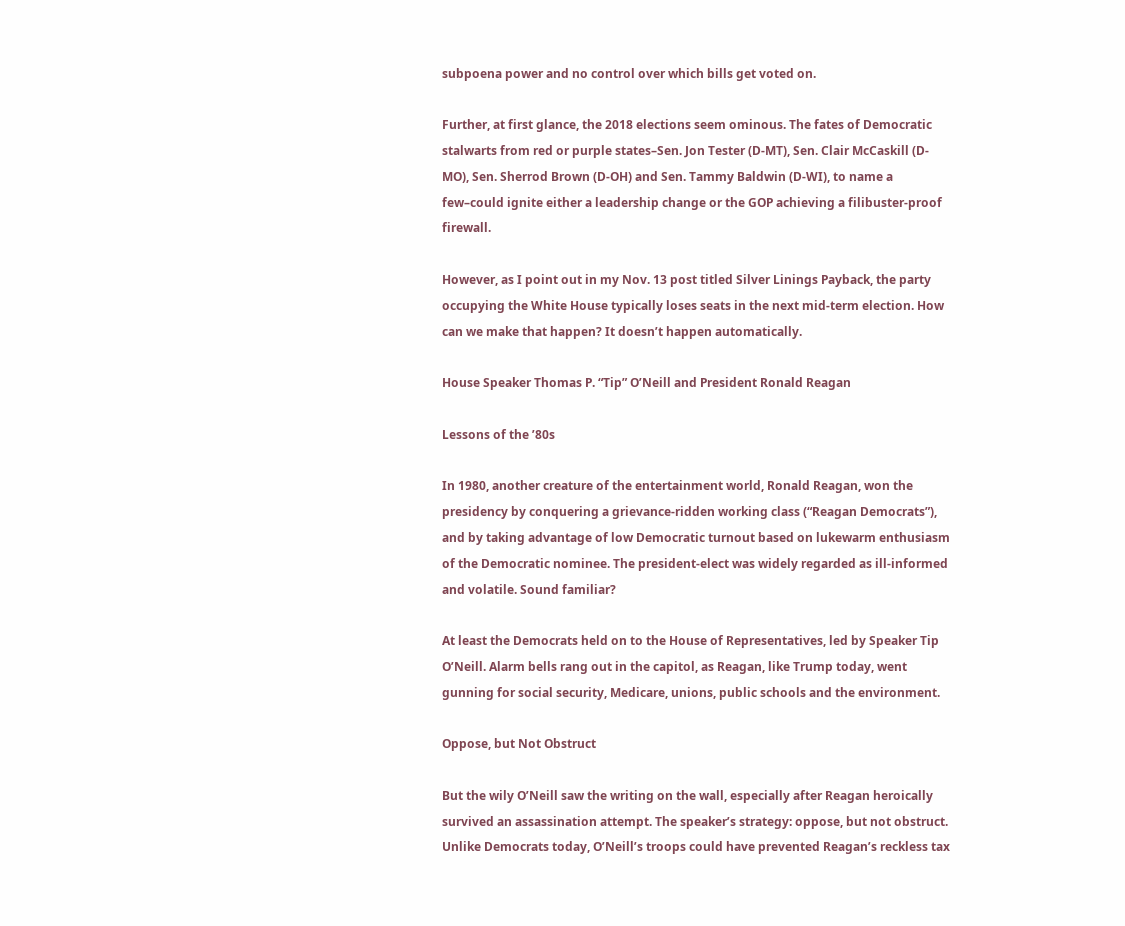subpoena power and no control over which bills get voted on.

Further, at first glance, the 2018 elections seem ominous. The fates of Democratic stalwarts from red or purple states–Sen. Jon Tester (D-MT), Sen. Clair McCaskill (D-MO), Sen. Sherrod Brown (D-OH) and Sen. Tammy Baldwin (D-WI), to name a few–could ignite either a leadership change or the GOP achieving a filibuster-proof firewall.

However, as I point out in my Nov. 13 post titled Silver Linings Payback, the party occupying the White House typically loses seats in the next mid-term election. How can we make that happen? It doesn’t happen automatically.

House Speaker Thomas P. “Tip” O’Neill and President Ronald Reagan

Lessons of the ’80s

In 1980, another creature of the entertainment world, Ronald Reagan, won the presidency by conquering a grievance-ridden working class (“Reagan Democrats”), and by taking advantage of low Democratic turnout based on lukewarm enthusiasm of the Democratic nominee. The president-elect was widely regarded as ill-informed and volatile. Sound familiar?

At least the Democrats held on to the House of Representatives, led by Speaker Tip O’Neill. Alarm bells rang out in the capitol, as Reagan, like Trump today, went gunning for social security, Medicare, unions, public schools and the environment.

Oppose, but Not Obstruct

But the wily O’Neill saw the writing on the wall, especially after Reagan heroically survived an assassination attempt. The speaker’s strategy: oppose, but not obstruct. Unlike Democrats today, O’Neill’s troops could have prevented Reagan’s reckless tax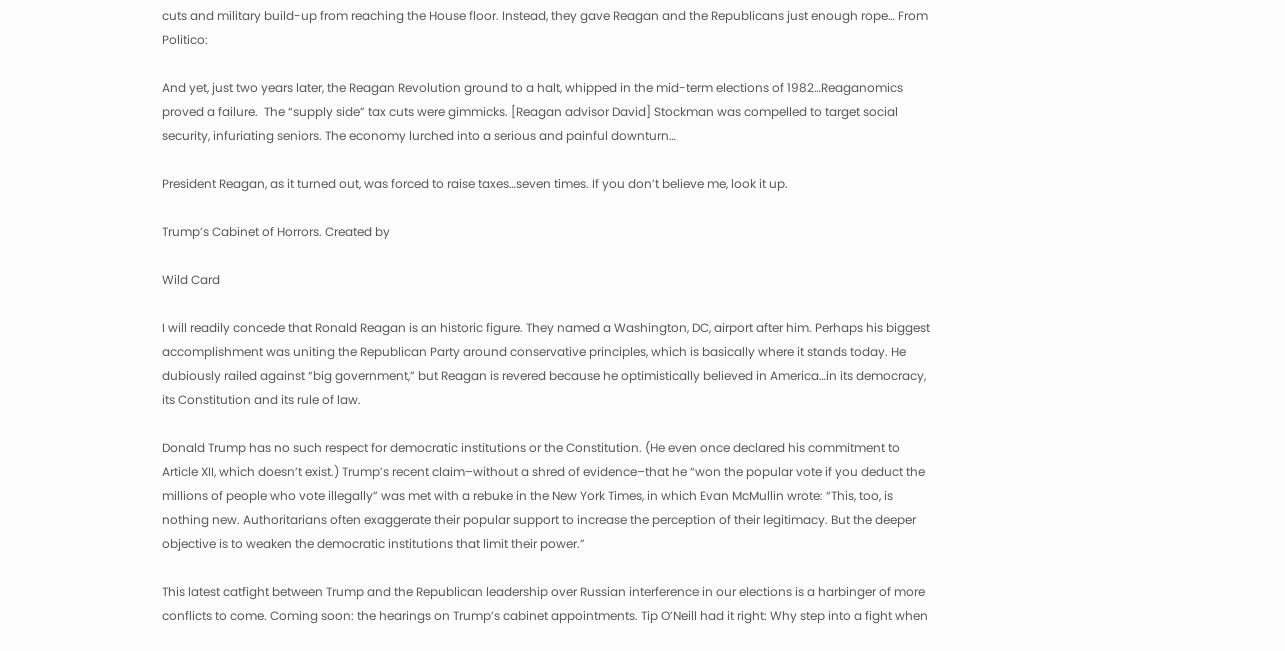cuts and military build-up from reaching the House floor. Instead, they gave Reagan and the Republicans just enough rope… From Politico:

And yet, just two years later, the Reagan Revolution ground to a halt, whipped in the mid-term elections of 1982…Reaganomics proved a failure.  The “supply side” tax cuts were gimmicks. [Reagan advisor David] Stockman was compelled to target social security, infuriating seniors. The economy lurched into a serious and painful downturn…

President Reagan, as it turned out, was forced to raise taxes…seven times. If you don’t believe me, look it up.

Trump’s Cabinet of Horrors. Created by

Wild Card

I will readily concede that Ronald Reagan is an historic figure. They named a Washington, DC, airport after him. Perhaps his biggest accomplishment was uniting the Republican Party around conservative principles, which is basically where it stands today. He dubiously railed against “big government,” but Reagan is revered because he optimistically believed in America…in its democracy, its Constitution and its rule of law.

Donald Trump has no such respect for democratic institutions or the Constitution. (He even once declared his commitment to Article XII, which doesn’t exist.) Trump’s recent claim–without a shred of evidence–that he “won the popular vote if you deduct the millions of people who vote illegally” was met with a rebuke in the New York Times, in which Evan McMullin wrote: “This, too, is nothing new. Authoritarians often exaggerate their popular support to increase the perception of their legitimacy. But the deeper objective is to weaken the democratic institutions that limit their power.”

This latest catfight between Trump and the Republican leadership over Russian interference in our elections is a harbinger of more conflicts to come. Coming soon: the hearings on Trump’s cabinet appointments. Tip O’Neill had it right: Why step into a fight when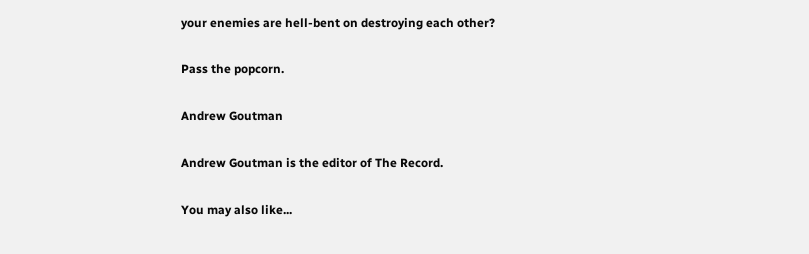your enemies are hell-bent on destroying each other?

Pass the popcorn.

Andrew Goutman

Andrew Goutman is the editor of The Record.

You may also like...